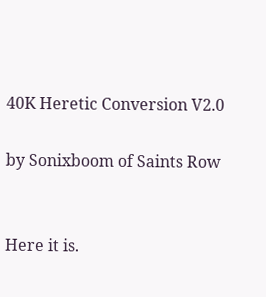40K Heretic Conversion V2.0

by Sonixboom of Saints Row


Here it is.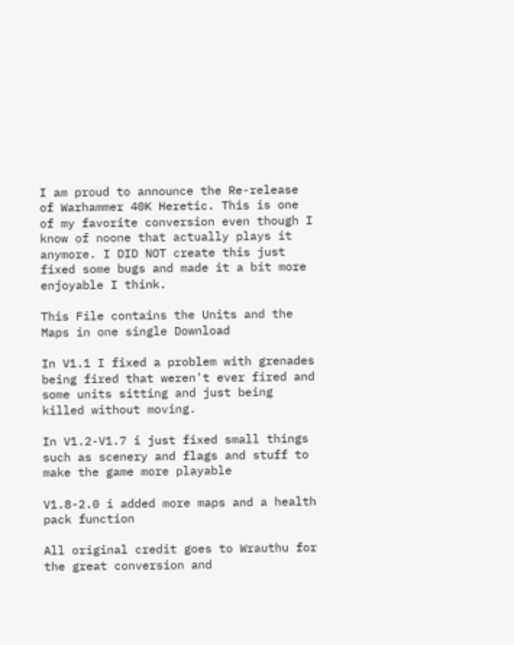I am proud to announce the Re-release of Warhammer 40K Heretic. This is one of my favorite conversion even though I know of noone that actually plays it anymore. I DID NOT create this just fixed some bugs and made it a bit more enjoyable I think.

This File contains the Units and the Maps in one single Download

In V1.1 I fixed a problem with grenades being fired that weren't ever fired and some units sitting and just being killed without moving.

In V1.2-V1.7 i just fixed small things such as scenery and flags and stuff to make the game more playable

V1.8-2.0 i added more maps and a health pack function

All original credit goes to Wrauthu for the great conversion and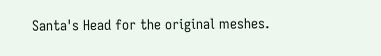Santa's Head for the original meshes.